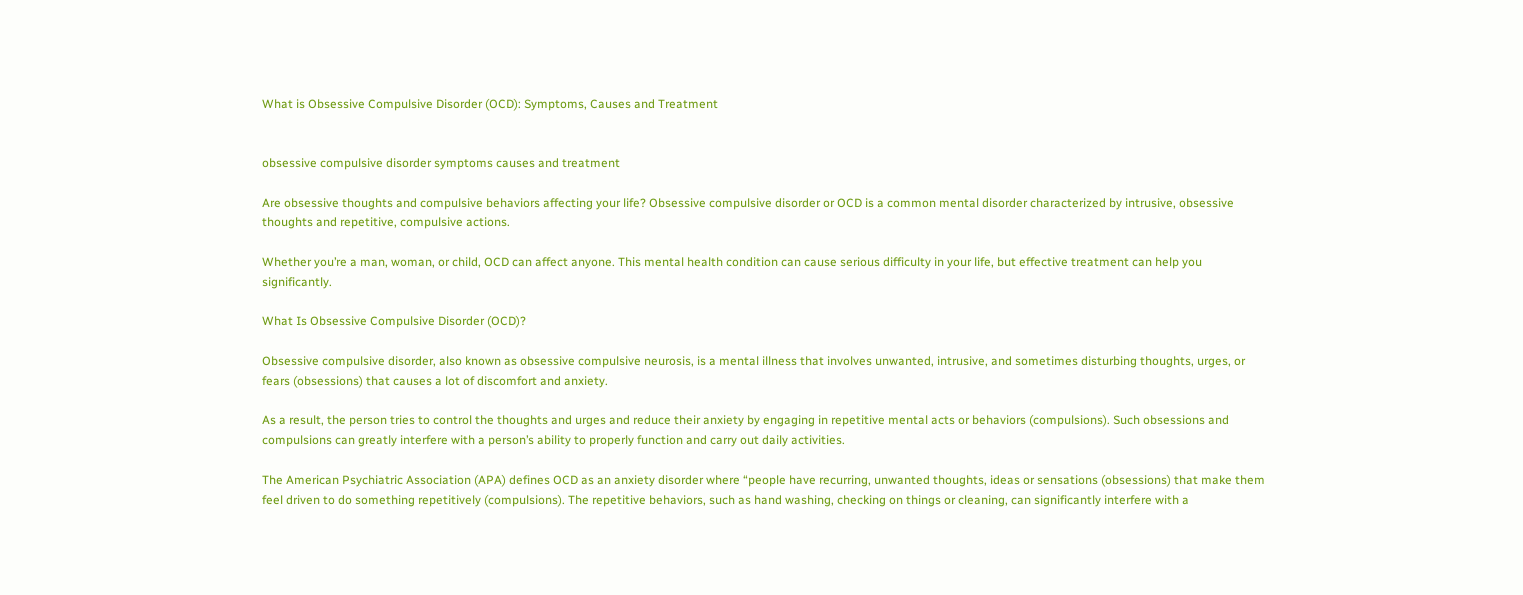What is Obsessive Compulsive Disorder (OCD): Symptoms, Causes and Treatment


obsessive compulsive disorder symptoms causes and treatment

Are obsessive thoughts and compulsive behaviors affecting your life? Obsessive compulsive disorder or OCD is a common mental disorder characterized by intrusive, obsessive thoughts and repetitive, compulsive actions.

Whether you’re a man, woman, or child, OCD can affect anyone. This mental health condition can cause serious difficulty in your life, but effective treatment can help you significantly.

What Is Obsessive Compulsive Disorder (OCD)?

Obsessive compulsive disorder, also known as obsessive compulsive neurosis, is a mental illness that involves unwanted, intrusive, and sometimes disturbing thoughts, urges, or fears (obsessions) that causes a lot of discomfort and anxiety.

As a result, the person tries to control the thoughts and urges and reduce their anxiety by engaging in repetitive mental acts or behaviors (compulsions). Such obsessions and compulsions can greatly interfere with a person’s ability to properly function and carry out daily activities.

The American Psychiatric Association (APA) defines OCD as an anxiety disorder where “people have recurring, unwanted thoughts, ideas or sensations (obsessions) that make them feel driven to do something repetitively (compulsions). The repetitive behaviors, such as hand washing, checking on things or cleaning, can significantly interfere with a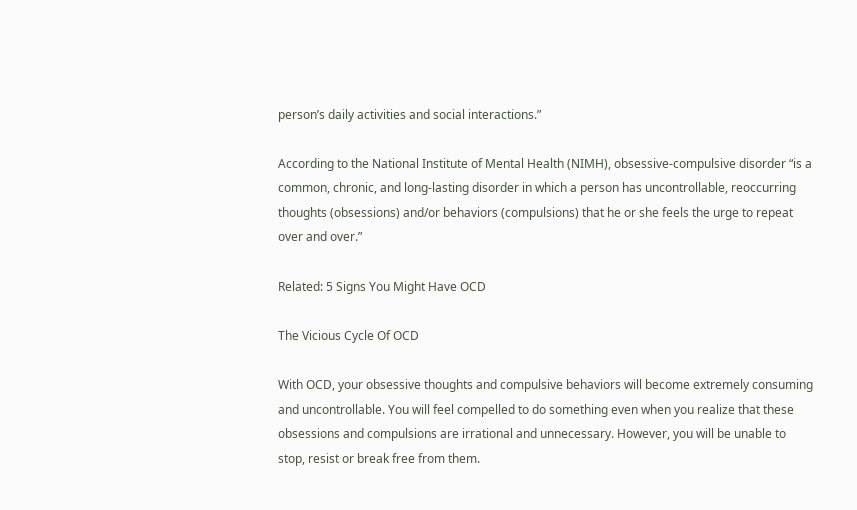person’s daily activities and social interactions.”

According to the National Institute of Mental Health (NIMH), obsessive-compulsive disorder “is a common, chronic, and long-lasting disorder in which a person has uncontrollable, reoccurring thoughts (obsessions) and/or behaviors (compulsions) that he or she feels the urge to repeat over and over.”

Related: 5 Signs You Might Have OCD

The Vicious Cycle Of OCD

With OCD, your obsessive thoughts and compulsive behaviors will become extremely consuming and uncontrollable. You will feel compelled to do something even when you realize that these obsessions and compulsions are irrational and unnecessary. However, you will be unable to stop, resist or break free from them.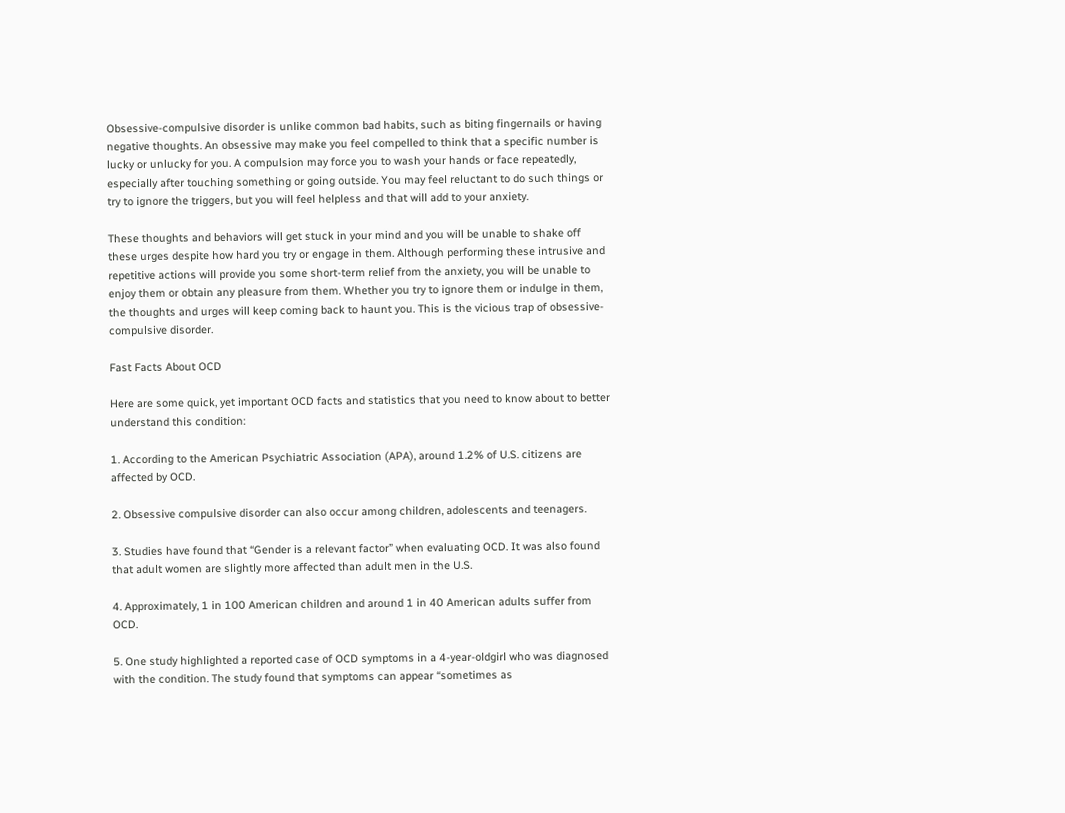Obsessive-compulsive disorder is unlike common bad habits, such as biting fingernails or having negative thoughts. An obsessive may make you feel compelled to think that a specific number is lucky or unlucky for you. A compulsion may force you to wash your hands or face repeatedly, especially after touching something or going outside. You may feel reluctant to do such things or try to ignore the triggers, but you will feel helpless and that will add to your anxiety.

These thoughts and behaviors will get stuck in your mind and you will be unable to shake off these urges despite how hard you try or engage in them. Although performing these intrusive and repetitive actions will provide you some short-term relief from the anxiety, you will be unable to enjoy them or obtain any pleasure from them. Whether you try to ignore them or indulge in them, the thoughts and urges will keep coming back to haunt you. This is the vicious trap of obsessive-compulsive disorder.

Fast Facts About OCD

Here are some quick, yet important OCD facts and statistics that you need to know about to better understand this condition:

1. According to the American Psychiatric Association (APA), around 1.2% of U.S. citizens are affected by OCD.

2. Obsessive compulsive disorder can also occur among children, adolescents and teenagers.

3. Studies have found that “Gender is a relevant factor” when evaluating OCD. It was also found that adult women are slightly more affected than adult men in the U.S.

4. Approximately, 1 in 100 American children and around 1 in 40 American adults suffer from OCD.

5. One study highlighted a reported case of OCD symptoms in a 4-year-oldgirl who was diagnosed with the condition. The study found that symptoms can appear “sometimes as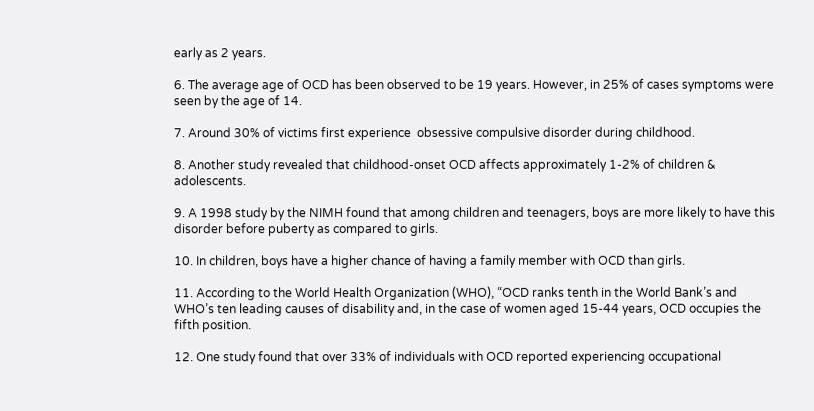early as 2 years.

6. The average age of OCD has been observed to be 19 years. However, in 25% of cases symptoms were seen by the age of 14.

7. Around 30% of victims first experience  obsessive compulsive disorder during childhood.

8. Another study revealed that childhood-onset OCD affects approximately 1-2% of children & adolescents.

9. A 1998 study by the NIMH found that among children and teenagers, boys are more likely to have this disorder before puberty as compared to girls.

10. In children, boys have a higher chance of having a family member with OCD than girls.

11. According to the World Health Organization (WHO), “OCD ranks tenth in the World Bank’s and WHO’s ten leading causes of disability and, in the case of women aged 15-44 years, OCD occupies the fifth position.

12. One study found that over 33% of individuals with OCD reported experiencing occupational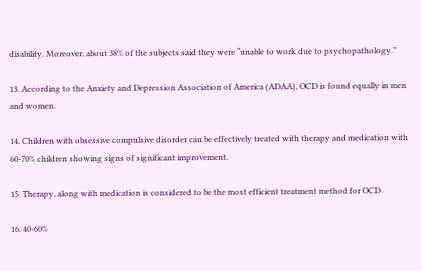disability. Moreover, about 38% of the subjects said they were “unable to work due to psychopathology.”

13. According to the Anxiety and Depression Association of America (ADAA), OCD is found equally in men and women.

14. Children with obsessive compulsive disorder can be effectively treated with therapy and medication with 60-70% children showing signs of significant improvement.

15. Therapy, along with medication is considered to be the most efficient treatment method for OCD

16. 40-60%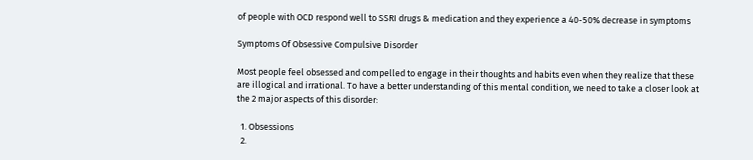of people with OCD respond well to SSRI drugs & medication and they experience a 40-50% decrease in symptoms

Symptoms Of Obsessive Compulsive Disorder

Most people feel obsessed and compelled to engage in their thoughts and habits even when they realize that these are illogical and irrational. To have a better understanding of this mental condition, we need to take a closer look at the 2 major aspects of this disorder:

  1. Obsessions
  2.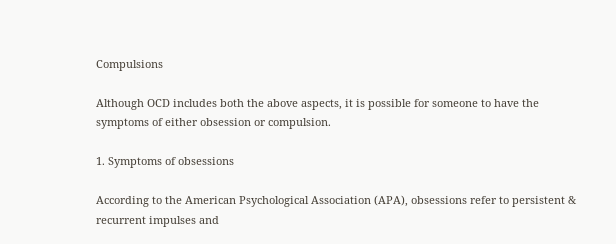Compulsions

Although OCD includes both the above aspects, it is possible for someone to have the symptoms of either obsession or compulsion.

1. Symptoms of obsessions

According to the American Psychological Association (APA), obsessions refer to persistent & recurrent impulses and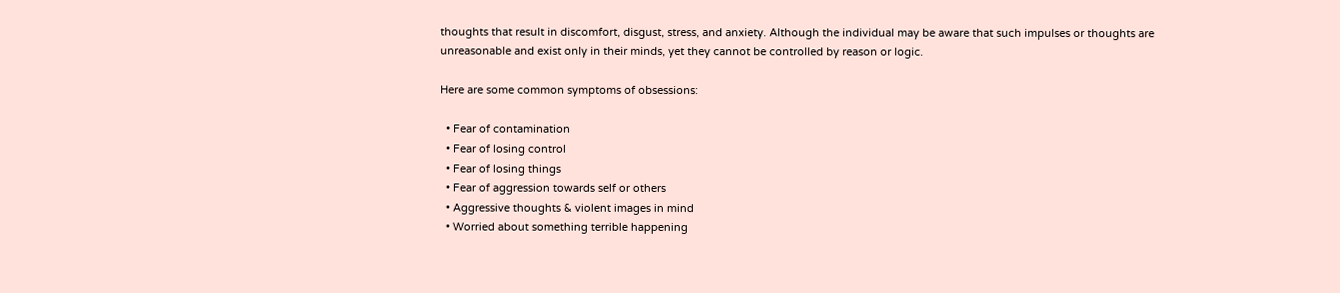thoughts that result in discomfort, disgust, stress, and anxiety. Although the individual may be aware that such impulses or thoughts are unreasonable and exist only in their minds, yet they cannot be controlled by reason or logic.

Here are some common symptoms of obsessions:

  • Fear of contamination
  • Fear of losing control
  • Fear of losing things
  • Fear of aggression towards self or others
  • Aggressive thoughts & violent images in mind
  • Worried about something terrible happening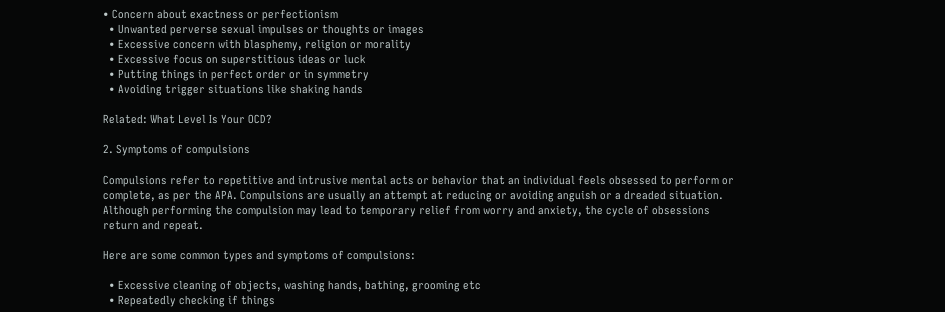• Concern about exactness or perfectionism
  • Unwanted perverse sexual impulses or thoughts or images
  • Excessive concern with blasphemy, religion or morality
  • Excessive focus on superstitious ideas or luck
  • Putting things in perfect order or in symmetry
  • Avoiding trigger situations like shaking hands

Related: What Level Is Your OCD?

2. Symptoms of compulsions

Compulsions refer to repetitive and intrusive mental acts or behavior that an individual feels obsessed to perform or complete, as per the APA. Compulsions are usually an attempt at reducing or avoiding anguish or a dreaded situation. Although performing the compulsion may lead to temporary relief from worry and anxiety, the cycle of obsessions return and repeat.

Here are some common types and symptoms of compulsions:

  • Excessive cleaning of objects, washing hands, bathing, grooming etc
  • Repeatedly checking if things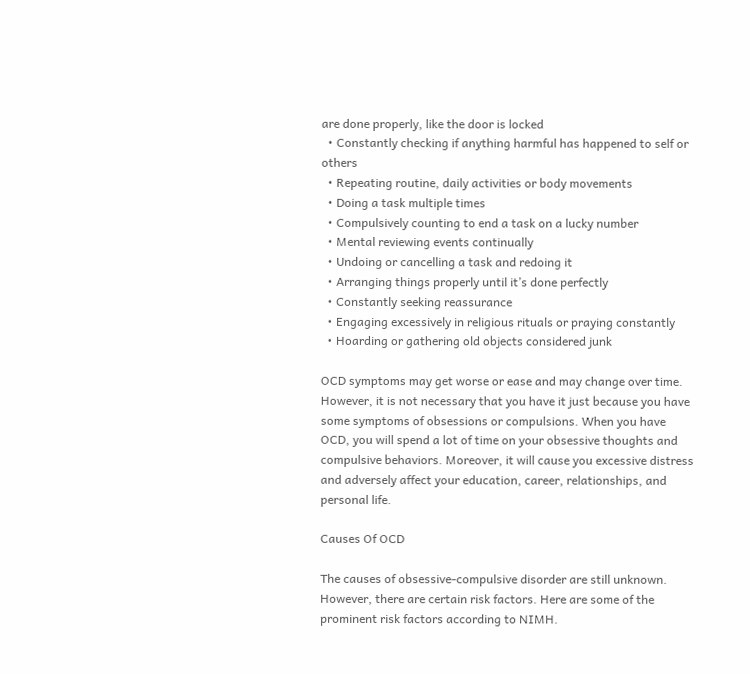are done properly, like the door is locked
  • Constantly checking if anything harmful has happened to self or others
  • Repeating routine, daily activities or body movements
  • Doing a task multiple times
  • Compulsively counting to end a task on a lucky number
  • Mental reviewing events continually
  • Undoing or cancelling a task and redoing it
  • Arranging things properly until it’s done perfectly
  • Constantly seeking reassurance
  • Engaging excessively in religious rituals or praying constantly
  • Hoarding or gathering old objects considered junk

OCD symptoms may get worse or ease and may change over time. However, it is not necessary that you have it just because you have some symptoms of obsessions or compulsions. When you have OCD, you will spend a lot of time on your obsessive thoughts and compulsive behaviors. Moreover, it will cause you excessive distress and adversely affect your education, career, relationships, and personal life.

Causes Of OCD

The causes of obsessive-compulsive disorder are still unknown. However, there are certain risk factors. Here are some of the prominent risk factors according to NIMH.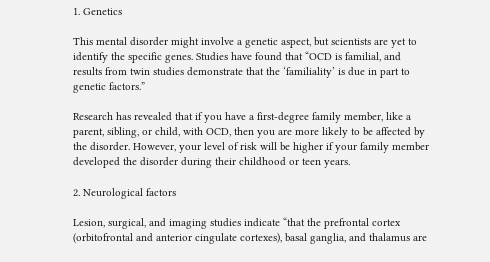1. Genetics

This mental disorder might involve a genetic aspect, but scientists are yet to identify the specific genes. Studies have found that “OCD is familial, and results from twin studies demonstrate that the ‘familiality’ is due in part to genetic factors.”

Research has revealed that if you have a first-degree family member, like a parent, sibling, or child, with OCD, then you are more likely to be affected by the disorder. However, your level of risk will be higher if your family member developed the disorder during their childhood or teen years.

2. Neurological factors

Lesion, surgical, and imaging studies indicate “that the prefrontal cortex (orbitofrontal and anterior cingulate cortexes), basal ganglia, and thalamus are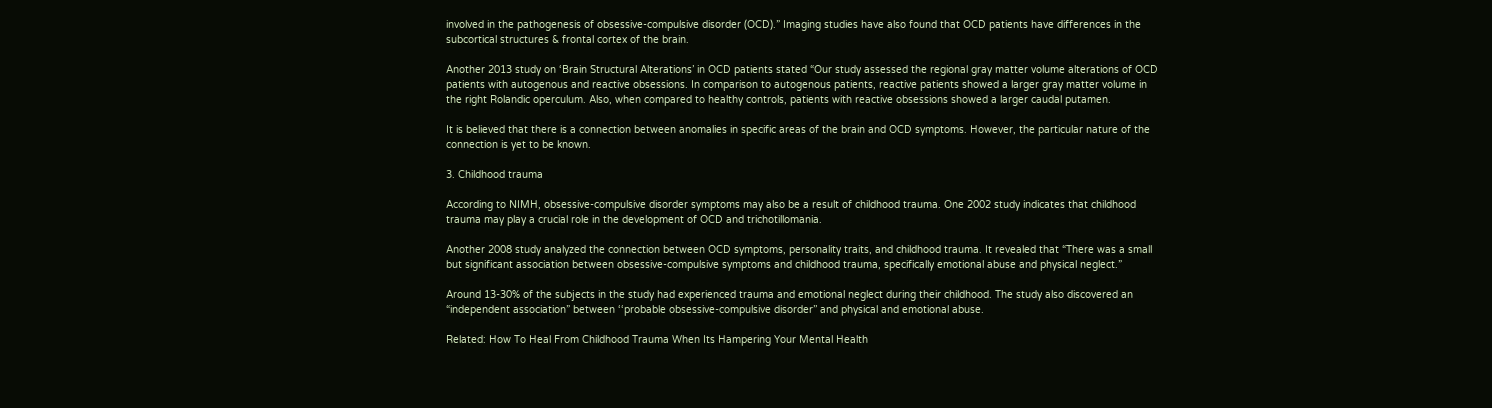involved in the pathogenesis of obsessive-compulsive disorder (OCD).” Imaging studies have also found that OCD patients have differences in the subcortical structures & frontal cortex of the brain.

Another 2013 study on ‘Brain Structural Alterations’ in OCD patients stated “Our study assessed the regional gray matter volume alterations of OCD patients with autogenous and reactive obsessions. In comparison to autogenous patients, reactive patients showed a larger gray matter volume in the right Rolandic operculum. Also, when compared to healthy controls, patients with reactive obsessions showed a larger caudal putamen.

It is believed that there is a connection between anomalies in specific areas of the brain and OCD symptoms. However, the particular nature of the connection is yet to be known.

3. Childhood trauma

According to NIMH, obsessive-compulsive disorder symptoms may also be a result of childhood trauma. One 2002 study indicates that childhood trauma may play a crucial role in the development of OCD and trichotillomania.

Another 2008 study analyzed the connection between OCD symptoms, personality traits, and childhood trauma. It revealed that “There was a small but significant association between obsessive-compulsive symptoms and childhood trauma, specifically emotional abuse and physical neglect.”

Around 13-30% of the subjects in the study had experienced trauma and emotional neglect during their childhood. The study also discovered an “independent association” between ‘‘probable obsessive-compulsive disorder’’ and physical and emotional abuse.

Related: How To Heal From Childhood Trauma When Its Hampering Your Mental Health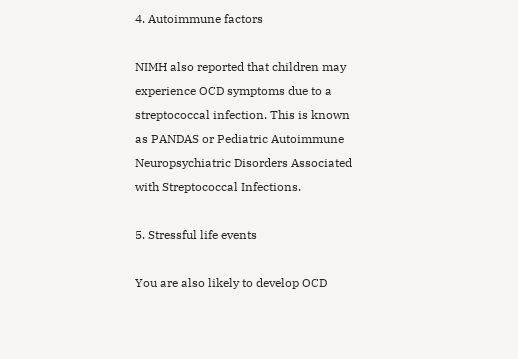4. Autoimmune factors

NIMH also reported that children may experience OCD symptoms due to a streptococcal infection. This is known as PANDAS or Pediatric Autoimmune Neuropsychiatric Disorders Associated with Streptococcal Infections.

5. Stressful life events

You are also likely to develop OCD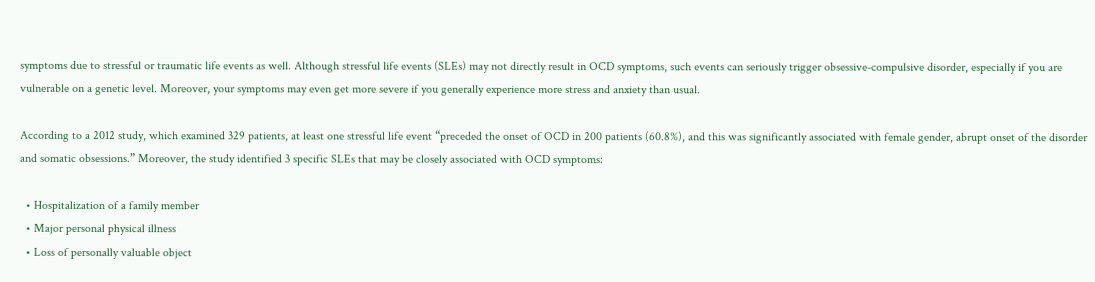symptoms due to stressful or traumatic life events as well. Although stressful life events (SLEs) may not directly result in OCD symptoms, such events can seriously trigger obsessive-compulsive disorder, especially if you are vulnerable on a genetic level. Moreover, your symptoms may even get more severe if you generally experience more stress and anxiety than usual.

According to a 2012 study, which examined 329 patients, at least one stressful life event “preceded the onset of OCD in 200 patients (60.8%), and this was significantly associated with female gender, abrupt onset of the disorder and somatic obsessions.” Moreover, the study identified 3 specific SLEs that may be closely associated with OCD symptoms:

  • Hospitalization of a family member
  • Major personal physical illness
  • Loss of personally valuable object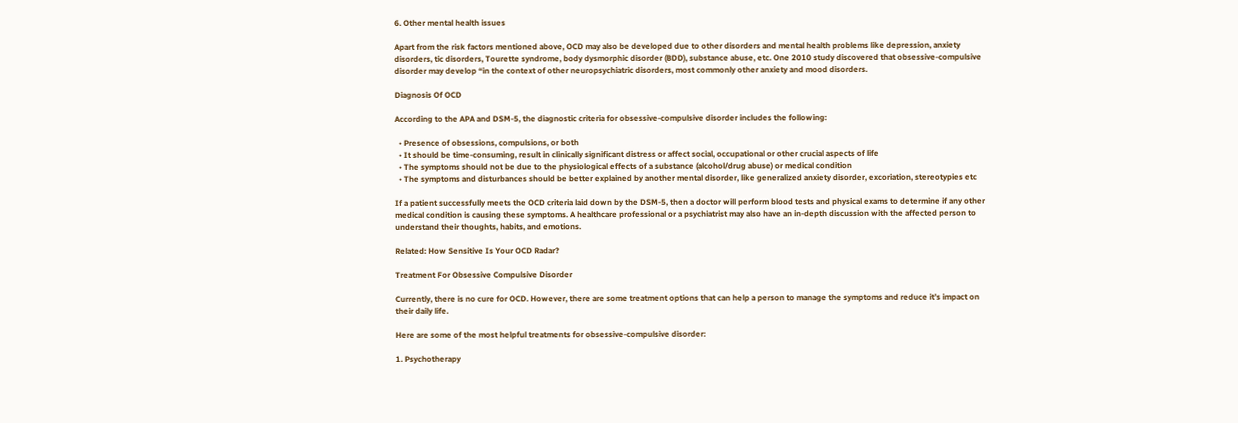6. Other mental health issues

Apart from the risk factors mentioned above, OCD may also be developed due to other disorders and mental health problems like depression, anxiety disorders, tic disorders, Tourette syndrome, body dysmorphic disorder (BDD), substance abuse, etc. One 2010 study discovered that obsessive-compulsive disorder may develop “in the context of other neuropsychiatric disorders, most commonly other anxiety and mood disorders.

Diagnosis Of OCD

According to the APA and DSM-5, the diagnostic criteria for obsessive-compulsive disorder includes the following:

  • Presence of obsessions, compulsions, or both
  • It should be time-consuming, result in clinically significant distress or affect social, occupational or other crucial aspects of life
  • The symptoms should not be due to the physiological effects of a substance (alcohol/drug abuse) or medical condition
  • The symptoms and disturbances should be better explained by another mental disorder, like generalized anxiety disorder, excoriation, stereotypies etc

If a patient successfully meets the OCD criteria laid down by the DSM-5, then a doctor will perform blood tests and physical exams to determine if any other medical condition is causing these symptoms. A healthcare professional or a psychiatrist may also have an in-depth discussion with the affected person to understand their thoughts, habits, and emotions.

Related: How Sensitive Is Your OCD Radar?

Treatment For Obsessive Compulsive Disorder

Currently, there is no cure for OCD. However, there are some treatment options that can help a person to manage the symptoms and reduce it’s impact on their daily life.

Here are some of the most helpful treatments for obsessive-compulsive disorder:

1. Psychotherapy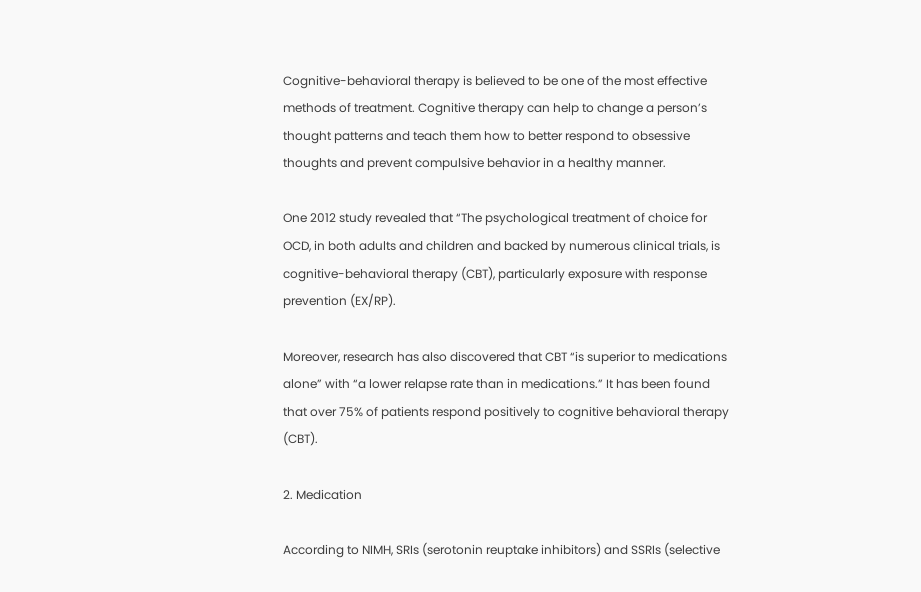Cognitive-behavioral therapy is believed to be one of the most effective methods of treatment. Cognitive therapy can help to change a person’s thought patterns and teach them how to better respond to obsessive thoughts and prevent compulsive behavior in a healthy manner.

One 2012 study revealed that “The psychological treatment of choice for OCD, in both adults and children and backed by numerous clinical trials, is cognitive-behavioral therapy (CBT), particularly exposure with response prevention (EX/RP).

Moreover, research has also discovered that CBT “is superior to medications alone” with “a lower relapse rate than in medications.” It has been found that over 75% of patients respond positively to cognitive behavioral therapy (CBT).

2. Medication

According to NIMH, SRIs (serotonin reuptake inhibitors) and SSRIs (selective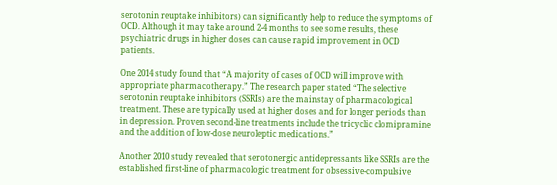serotonin reuptake inhibitors) can significantly help to reduce the symptoms of OCD. Although it may take around 2-4 months to see some results, these psychiatric drugs in higher doses can cause rapid improvement in OCD patients.

One 2014 study found that “A majority of cases of OCD will improve with appropriate pharmacotherapy.” The research paper stated “The selective serotonin reuptake inhibitors (SSRIs) are the mainstay of pharmacological treatment. These are typically used at higher doses and for longer periods than in depression. Proven second-line treatments include the tricyclic clomipramine and the addition of low-dose neuroleptic medications.”

Another 2010 study revealed that serotonergic antidepressants like SSRIs are the established first-line of pharmacologic treatment for obsessive-compulsive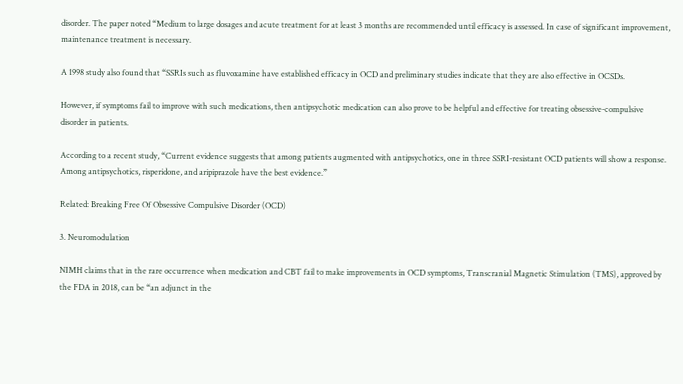disorder. The paper noted “Medium to large dosages and acute treatment for at least 3 months are recommended until efficacy is assessed. In case of significant improvement, maintenance treatment is necessary.

A 1998 study also found that “SSRIs such as fluvoxamine have established efficacy in OCD and preliminary studies indicate that they are also effective in OCSDs.

However, if symptoms fail to improve with such medications, then antipsychotic medication can also prove to be helpful and effective for treating obsessive-compulsive disorder in patients.

According to a recent study, “Current evidence suggests that among patients augmented with antipsychotics, one in three SSRI-resistant OCD patients will show a response. Among antipsychotics, risperidone, and aripiprazole have the best evidence.”

Related: Breaking Free Of Obsessive Compulsive Disorder (OCD)

3. Neuromodulation

NIMH claims that in the rare occurrence when medication and CBT fail to make improvements in OCD symptoms, Transcranial Magnetic Stimulation (TMS), approved by the FDA in 2018, can be “an adjunct in the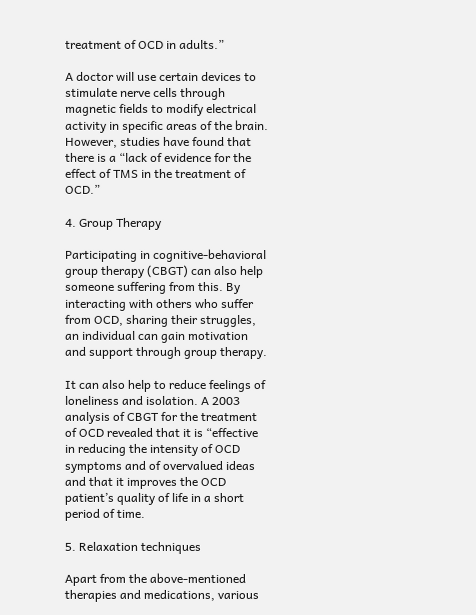treatment of OCD in adults.”

A doctor will use certain devices to stimulate nerve cells through magnetic fields to modify electrical activity in specific areas of the brain. However, studies have found that there is a “lack of evidence for the effect of TMS in the treatment of OCD.”

4. Group Therapy

Participating in cognitive-behavioral group therapy (CBGT) can also help someone suffering from this. By interacting with others who suffer from OCD, sharing their struggles, an individual can gain motivation and support through group therapy.

It can also help to reduce feelings of loneliness and isolation. A 2003 analysis of CBGT for the treatment of OCD revealed that it is “effective in reducing the intensity of OCD symptoms and of overvalued ideas and that it improves the OCD patient’s quality of life in a short period of time.

5. Relaxation techniques

Apart from the above-mentioned therapies and medications, various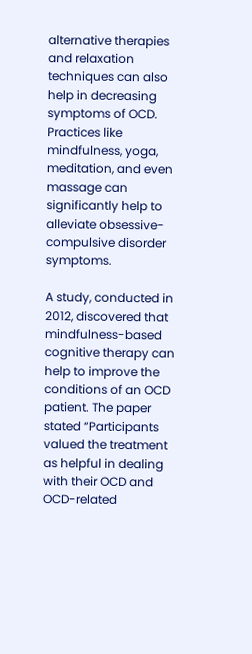alternative therapies and relaxation techniques can also help in decreasing symptoms of OCD. Practices like mindfulness, yoga, meditation, and even massage can significantly help to alleviate obsessive-compulsive disorder symptoms.

A study, conducted in 2012, discovered that mindfulness-based cognitive therapy can help to improve the conditions of an OCD patient. The paper stated “Participants valued the treatment as helpful in dealing with their OCD and OCD-related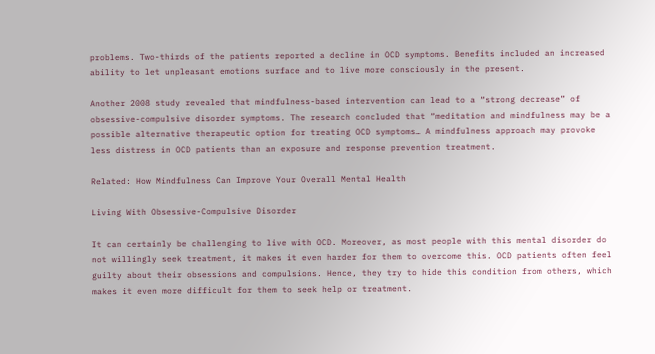problems. Two-thirds of the patients reported a decline in OCD symptoms. Benefits included an increased ability to let unpleasant emotions surface and to live more consciously in the present.

Another 2008 study revealed that mindfulness-based intervention can lead to a “strong decrease” of obsessive-compulsive disorder symptoms. The research concluded that “meditation and mindfulness may be a possible alternative therapeutic option for treating OCD symptoms… A mindfulness approach may provoke less distress in OCD patients than an exposure and response prevention treatment.

Related: How Mindfulness Can Improve Your Overall Mental Health

Living With Obsessive-Compulsive Disorder

It can certainly be challenging to live with OCD. Moreover, as most people with this mental disorder do not willingly seek treatment, it makes it even harder for them to overcome this. OCD patients often feel guilty about their obsessions and compulsions. Hence, they try to hide this condition from others, which makes it even more difficult for them to seek help or treatment.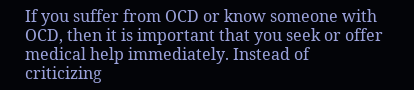If you suffer from OCD or know someone with OCD, then it is important that you seek or offer medical help immediately. Instead of criticizing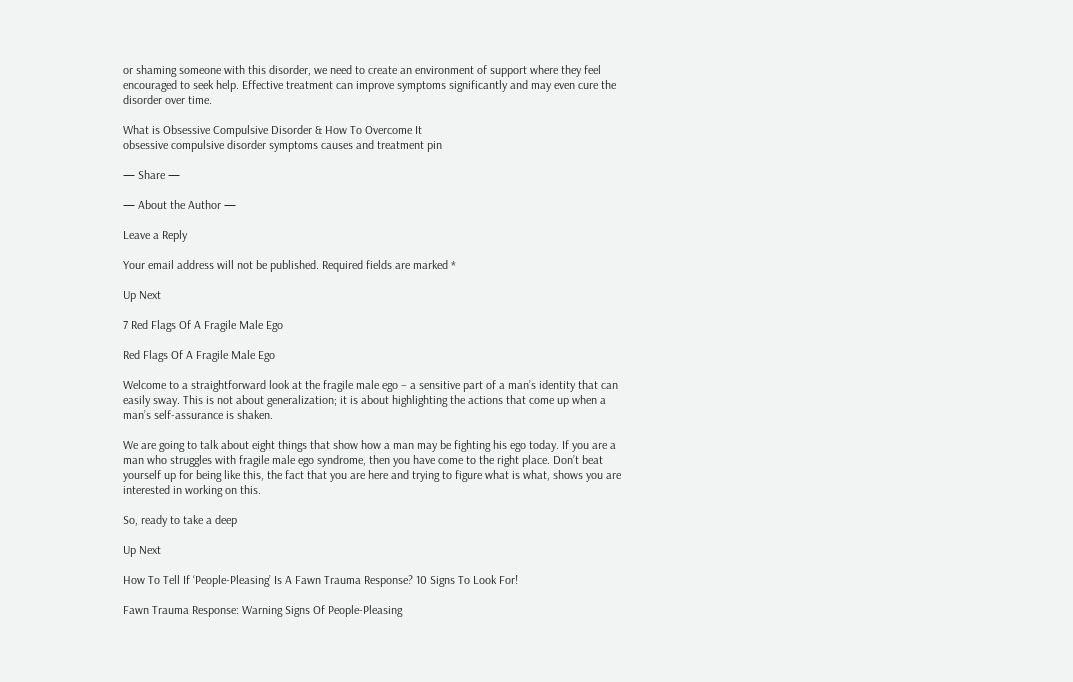or shaming someone with this disorder, we need to create an environment of support where they feel encouraged to seek help. Effective treatment can improve symptoms significantly and may even cure the disorder over time.

What is Obsessive Compulsive Disorder & How To Overcome It
obsessive compulsive disorder symptoms causes and treatment pin

— Share —

— About the Author —

Leave a Reply

Your email address will not be published. Required fields are marked *

Up Next

7 Red Flags Of A Fragile Male Ego

Red Flags Of A Fragile Male Ego

Welcome to a straightforward look at the fragile male ego – a sensitive part of a man’s identity that can easily sway. This is not about generalization; it is about highlighting the actions that come up when a man’s self-assurance is shaken.

We are going to talk about eight things that show how a man may be fighting his ego today. If you are a man who struggles with fragile male ego syndrome, then you have come to the right place. Don’t beat yourself up for being like this, the fact that you are here and trying to figure what is what, shows you are interested in working on this.

So, ready to take a deep

Up Next

How To Tell If ‘People-Pleasing’ Is A Fawn Trauma Response? 10 Signs To Look For!

Fawn Trauma Response: Warning Signs Of People-Pleasing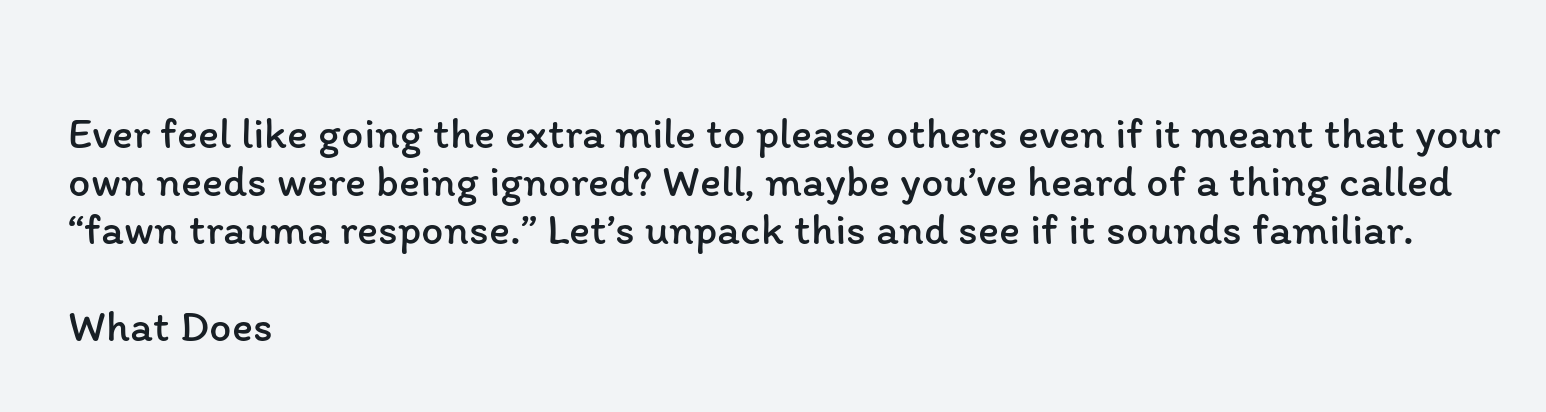Ever feel like going the extra mile to please others even if it meant that your own needs were being ignored? Well, maybe you’ve heard of a thing called “fawn trauma response.” Let’s unpack this and see if it sounds familiar.

What Does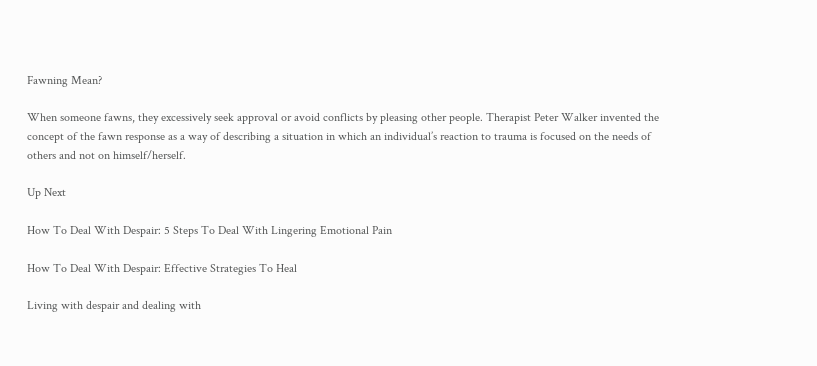Fawning Mean?

When someone fawns, they excessively seek approval or avoid conflicts by pleasing other people. Therapist Peter Walker invented the concept of the fawn response as a way of describing a situation in which an individual’s reaction to trauma is focused on the needs of others and not on himself/herself.

Up Next

How To Deal With Despair: 5 Steps To Deal With Lingering Emotional Pain

How To Deal With Despair: Effective Strategies To Heal

Living with despair and dealing with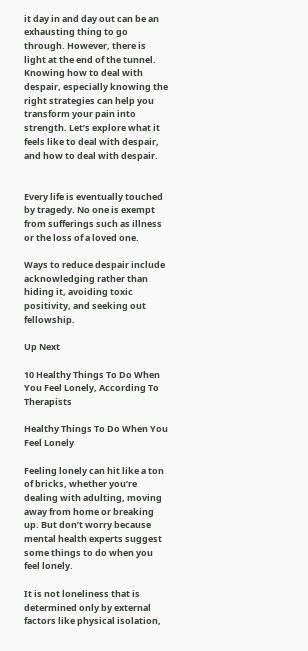it day in and day out can be an exhausting thing to go through. However, there is light at the end of the tunnel. Knowing how to deal with despair, especially knowing the right strategies can help you transform your pain into strength. Let’s explore what it feels like to deal with despair, and how to deal with despair.


Every life is eventually touched by tragedy. No one is exempt from sufferings such as illness or the loss of a loved one.

Ways to reduce despair include acknowledging rather than hiding it, avoiding toxic positivity, and seeking out fellowship.

Up Next

10 Healthy Things To Do When You Feel Lonely, According To Therapists

Healthy Things To Do When You Feel Lonely

Feeling lonely can hit like a ton of bricks, whether you’re dealing with adulting, moving away from home or breaking up. But don’t worry because mental health experts suggest some things to do when you feel lonely.

It is not loneliness that is determined only by external factors like physical isolation,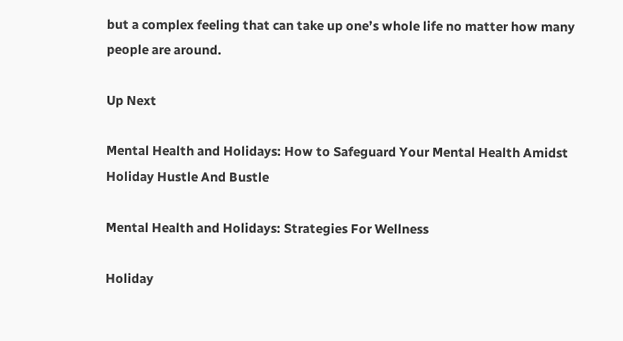but a complex feeling that can take up one’s whole life no matter how many people are around.

Up Next

Mental Health and Holidays: How to Safeguard Your Mental Health Amidst Holiday Hustle And Bustle

Mental Health and Holidays: Strategies For Wellness

Holiday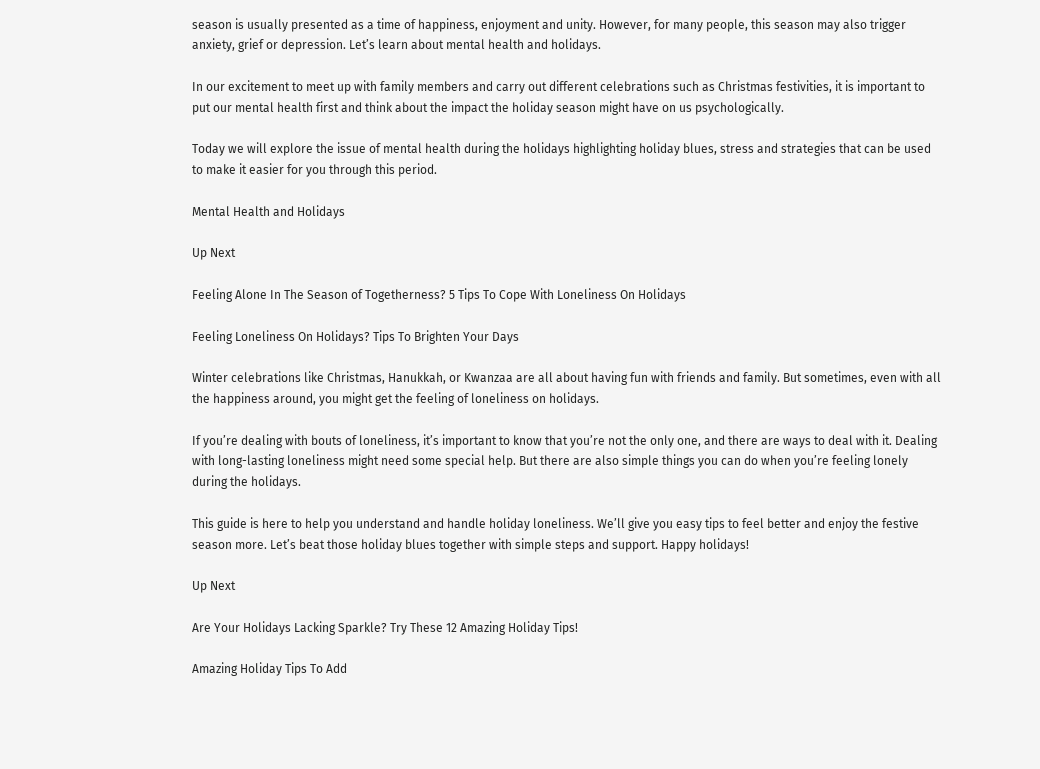season is usually presented as a time of happiness, enjoyment and unity. However, for many people, this season may also trigger anxiety, grief or depression. Let’s learn about mental health and holidays.

In our excitement to meet up with family members and carry out different celebrations such as Christmas festivities, it is important to put our mental health first and think about the impact the holiday season might have on us psychologically.

Today we will explore the issue of mental health during the holidays highlighting holiday blues, stress and strategies that can be used to make it easier for you through this period.

Mental Health and Holidays

Up Next

Feeling Alone In The Season of Togetherness? 5 Tips To Cope With Loneliness On Holidays

Feeling Loneliness On Holidays? Tips To Brighten Your Days

Winter celebrations like Christmas, Hanukkah, or Kwanzaa are all about having fun with friends and family. But sometimes, even with all the happiness around, you might get the feeling of loneliness on holidays.

If you’re dealing with bouts of loneliness, it’s important to know that you’re not the only one, and there are ways to deal with it. Dealing with long-lasting loneliness might need some special help. But there are also simple things you can do when you’re feeling lonely during the holidays.

This guide is here to help you understand and handle holiday loneliness. We’ll give you easy tips to feel better and enjoy the festive season more. Let’s beat those holiday blues together with simple steps and support. Happy holidays!

Up Next

Are Your Holidays Lacking Sparkle? Try These 12 Amazing Holiday Tips!

Amazing Holiday Tips To Add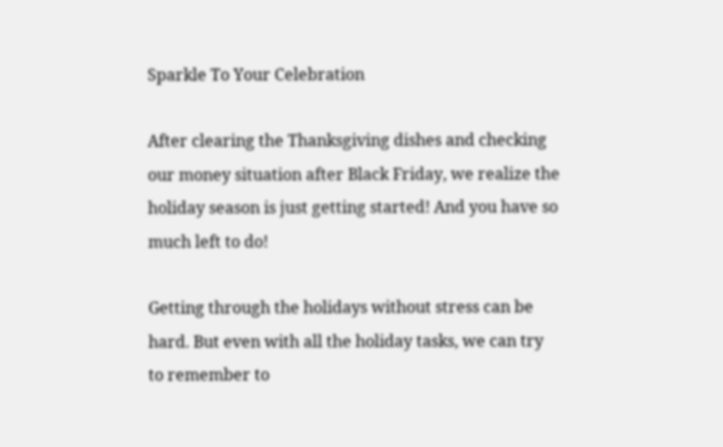Sparkle To Your Celebration

After clearing the Thanksgiving dishes and checking our money situation after Black Friday, we realize the holiday season is just getting started! And you have so much left to do!

Getting through the holidays without stress can be hard. But even with all the holiday tasks, we can try to remember to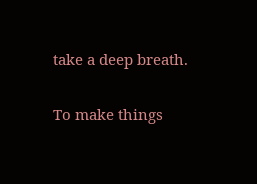take a deep breath.

To make things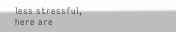less stressful, here are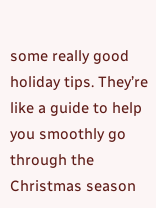some really good holiday tips. They’re like a guide to help you smoothly go through the Christmas season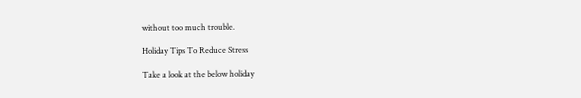without too much trouble.

Holiday Tips To Reduce Stress

Take a look at the below holiday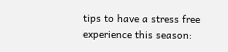tips to have a stress free experience this season: